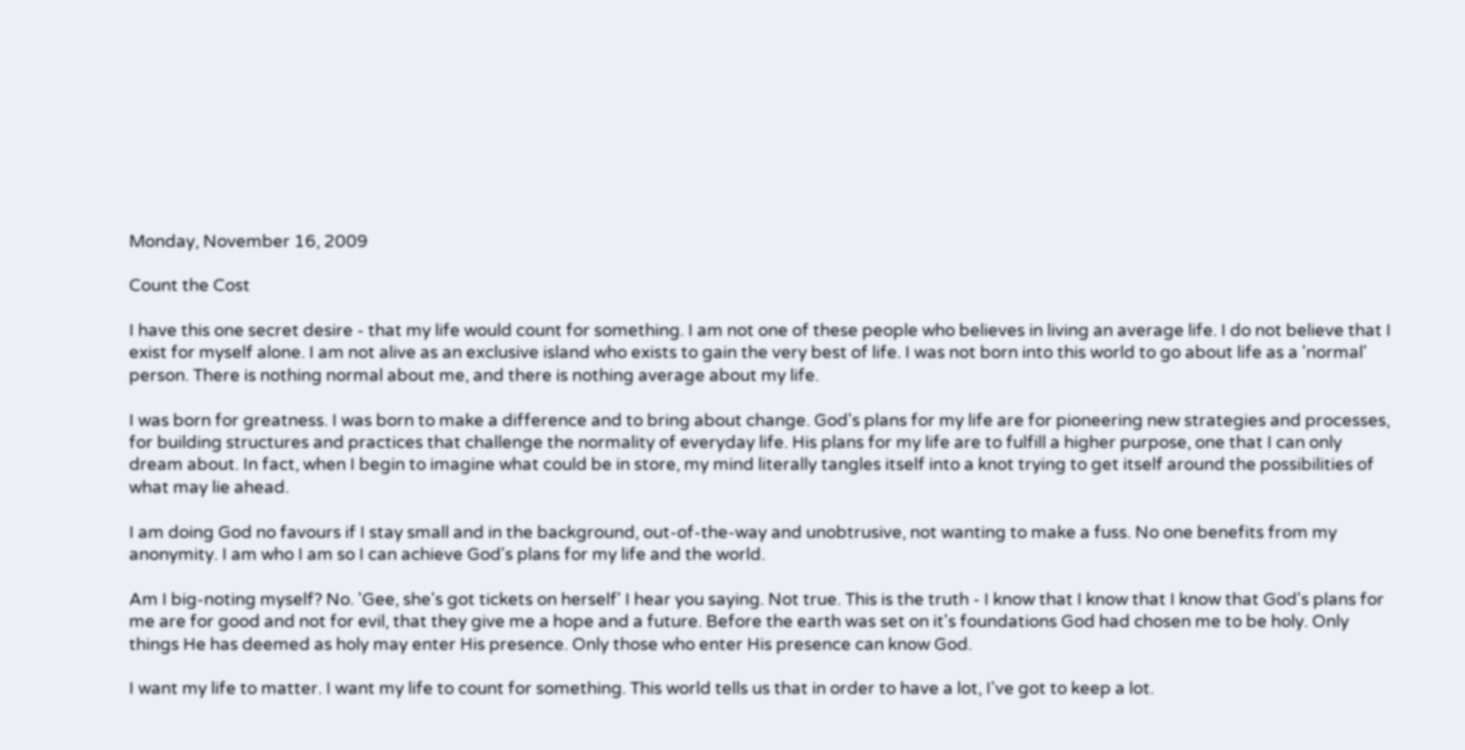Monday, November 16, 2009

Count the Cost

I have this one secret desire - that my life would count for something. I am not one of these people who believes in living an average life. I do not believe that I exist for myself alone. I am not alive as an exclusive island who exists to gain the very best of life. I was not born into this world to go about life as a 'normal' person. There is nothing normal about me, and there is nothing average about my life.

I was born for greatness. I was born to make a difference and to bring about change. God's plans for my life are for pioneering new strategies and processes, for building structures and practices that challenge the normality of everyday life. His plans for my life are to fulfill a higher purpose, one that I can only dream about. In fact, when I begin to imagine what could be in store, my mind literally tangles itself into a knot trying to get itself around the possibilities of what may lie ahead.

I am doing God no favours if I stay small and in the background, out-of-the-way and unobtrusive, not wanting to make a fuss. No one benefits from my anonymity. I am who I am so I can achieve God's plans for my life and the world.

Am I big-noting myself? No. 'Gee, she's got tickets on herself' I hear you saying. Not true. This is the truth - I know that I know that I know that God's plans for me are for good and not for evil, that they give me a hope and a future. Before the earth was set on it's foundations God had chosen me to be holy. Only things He has deemed as holy may enter His presence. Only those who enter His presence can know God.

I want my life to matter. I want my life to count for something. This world tells us that in order to have a lot, I've got to keep a lot.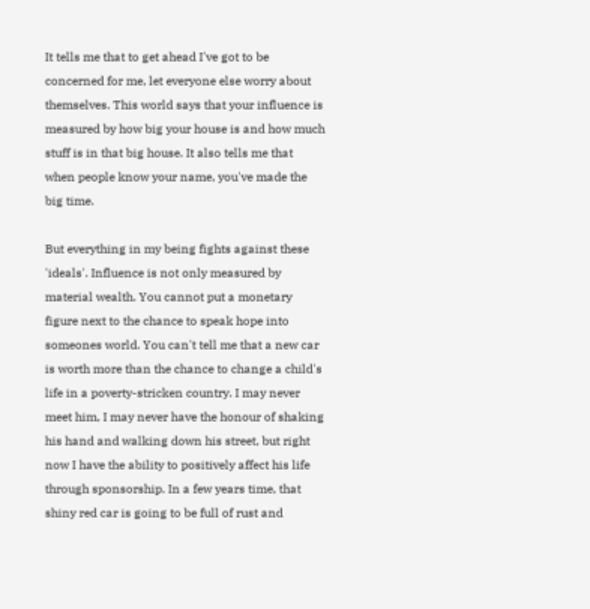It tells me that to get ahead I've got to be concerned for me, let everyone else worry about themselves. This world says that your influence is measured by how big your house is and how much stuff is in that big house. It also tells me that when people know your name, you've made the big time.

But everything in my being fights against these 'ideals'. Influence is not only measured by material wealth. You cannot put a monetary figure next to the chance to speak hope into someones world. You can't tell me that a new car is worth more than the chance to change a child's life in a poverty-stricken country. I may never meet him, I may never have the honour of shaking his hand and walking down his street, but right now I have the ability to positively affect his life through sponsorship. In a few years time, that shiny red car is going to be full of rust and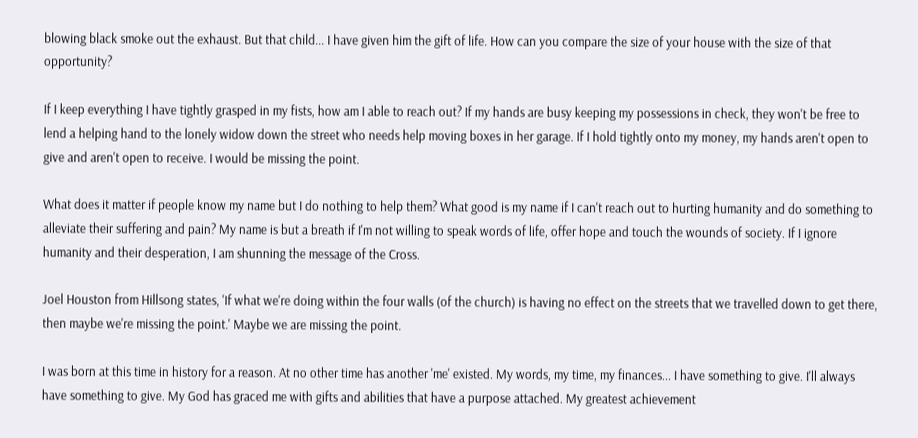blowing black smoke out the exhaust. But that child... I have given him the gift of life. How can you compare the size of your house with the size of that opportunity?

If I keep everything I have tightly grasped in my fists, how am I able to reach out? If my hands are busy keeping my possessions in check, they won't be free to lend a helping hand to the lonely widow down the street who needs help moving boxes in her garage. If I hold tightly onto my money, my hands aren't open to give and aren't open to receive. I would be missing the point.

What does it matter if people know my name but I do nothing to help them? What good is my name if I can't reach out to hurting humanity and do something to alleviate their suffering and pain? My name is but a breath if I'm not willing to speak words of life, offer hope and touch the wounds of society. If I ignore humanity and their desperation, I am shunning the message of the Cross.

Joel Houston from Hillsong states, 'If what we're doing within the four walls (of the church) is having no effect on the streets that we travelled down to get there, then maybe we're missing the point.' Maybe we are missing the point.

I was born at this time in history for a reason. At no other time has another 'me' existed. My words, my time, my finances... I have something to give. I'll always have something to give. My God has graced me with gifts and abilities that have a purpose attached. My greatest achievement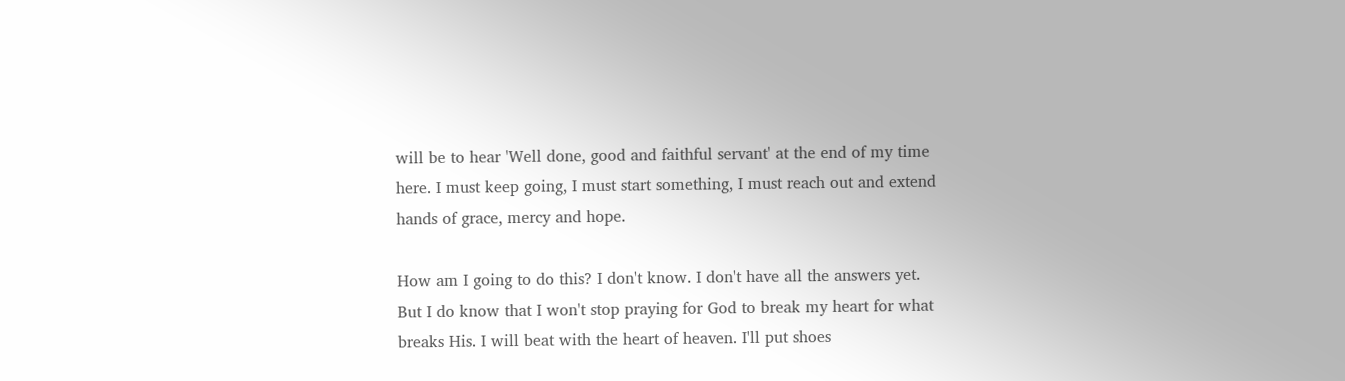will be to hear 'Well done, good and faithful servant' at the end of my time here. I must keep going, I must start something, I must reach out and extend hands of grace, mercy and hope.

How am I going to do this? I don't know. I don't have all the answers yet. But I do know that I won't stop praying for God to break my heart for what breaks His. I will beat with the heart of heaven. I'll put shoes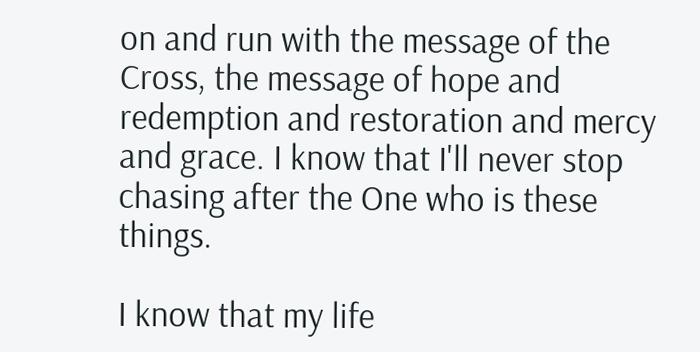on and run with the message of the Cross, the message of hope and redemption and restoration and mercy and grace. I know that I'll never stop chasing after the One who is these things.

I know that my life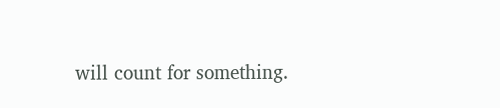will count for something.